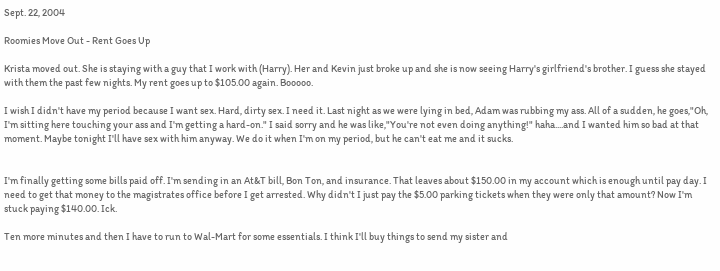Sept. 22, 2004

Roomies Move Out - Rent Goes Up

Krista moved out. She is staying with a guy that I work with (Harry). Her and Kevin just broke up and she is now seeing Harry's girlfriend's brother. I guess she stayed with them the past few nights. My rent goes up to $105.00 again. Booooo.

I wish I didn't have my period because I want sex. Hard, dirty sex. I need it. Last night as we were lying in bed, Adam was rubbing my ass. All of a sudden, he goes,"Oh, I'm sitting here touching your ass and I'm getting a hard-on." I said sorry and he was like,"You're not even doing anything!" haha....and I wanted him so bad at that moment. Maybe tonight I'll have sex with him anyway. We do it when I'm on my period, but he can't eat me and it sucks.


I'm finally getting some bills paid off. I'm sending in an At&T bill, Bon Ton, and insurance. That leaves about $150.00 in my account which is enough until pay day. I need to get that money to the magistrates office before I get arrested. Why didn't I just pay the $5.00 parking tickets when they were only that amount? Now I'm stuck paying $140.00. Ick.

Ten more minutes and then I have to run to Wal-Mart for some essentials. I think I'll buy things to send my sister and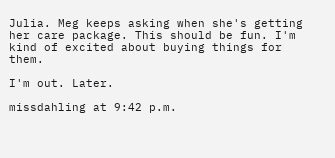Julia. Meg keeps asking when she's getting her care package. This should be fun. I'm kind of excited about buying things for them.

I'm out. Later.

missdahling at 9:42 p.m.